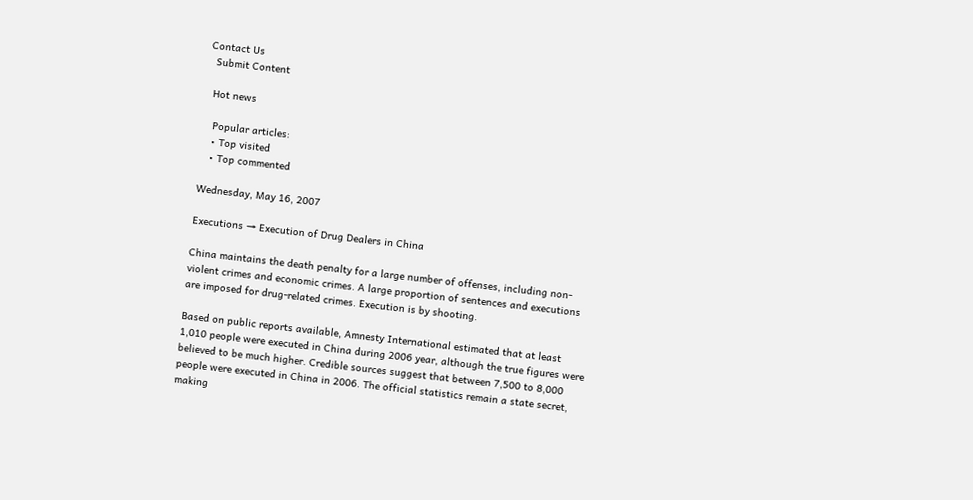Contact Us
  Submit Content

  Hot news

   Popular articles:
   • Top visited
   • Top commented

Wednesday, May 16, 2007

Executions → Execution of Drug Dealers in China

China maintains the death penalty for a large number of offenses, including non-violent crimes and economic crimes. A large proportion of sentences and executions are imposed for drug-related crimes. Execution is by shooting.

Based on public reports available, Amnesty International estimated that at least 1,010 people were executed in China during 2006 year, although the true figures were believed to be much higher. Credible sources suggest that between 7,500 to 8,000 people were executed in China in 2006. The official statistics remain a state secret, making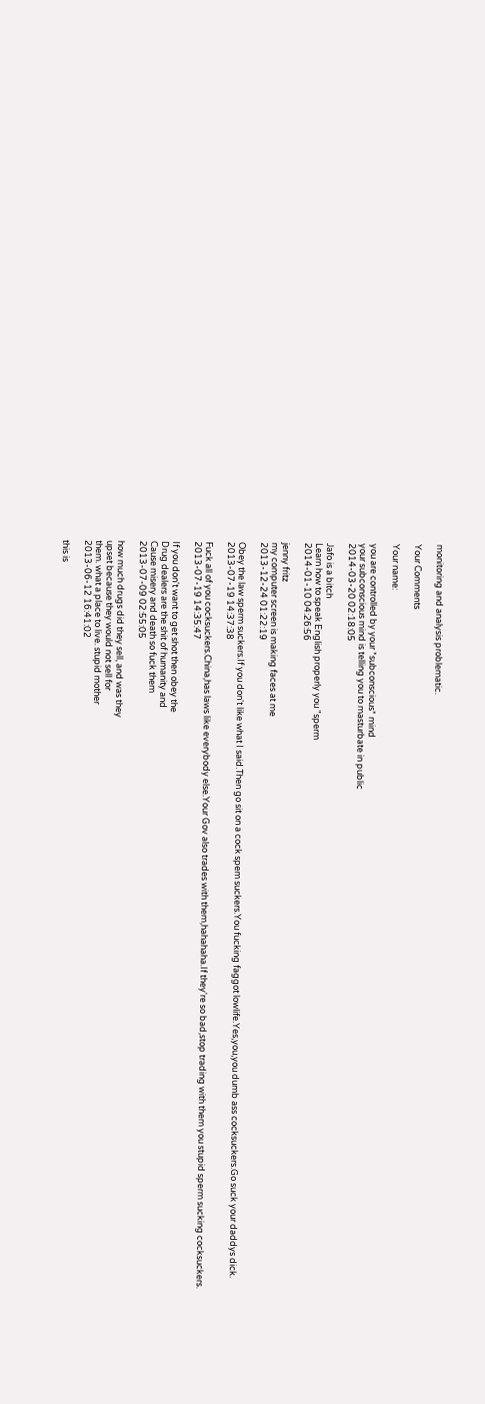monitoring and analysis problematic.

Your Comments

Your name:

you are controlled by your *subconscious* mind
your subconscious mind is telling you to masturbate in public
2014-03-20 02:18:05

Jafo is a bitch
Learn how to speak English properly you "sperm
2014-01-10 04:26:56

jenny fritz
my computer screen is making faces at me
2013-12-24 01:22:19

Obey the law sperm suckers.If you don't like what I said.Then go sit on a cock spem suckers.You fucking faggot lowlife.Yes,you,you dumb ass cocksuckers.Go suck your daddys dick.
2013-07-19 14:37:38

Fuck all of you cocksuckers.China,has laws like everybody else.Your Gov also trades with them,hahahaha.If they're so bad,stop trading with them you stupid sperm sucking cocksuckers.
2013-07-19 14:35:47

If you don't want to get shot then obey the
Drug dealers are the shit of humanity and
Cause misery and death so fuck them
2013-07-09 02:55:05

how much drugs did they sell, and was they
upset because they would not sell for
them. what a place to live. stupid mother
2013-06-12 16:41:02

this is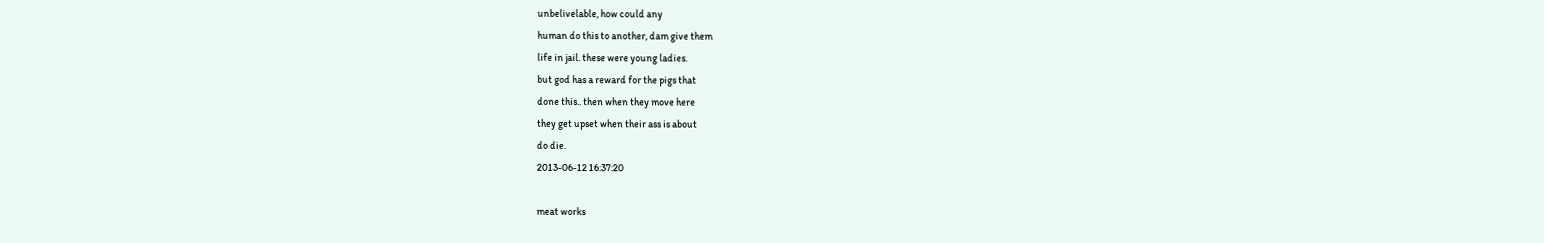unbelivelable, how could any
human do this to another, dam give them
life in jail. these were young ladies.
but god has a reward for the pigs that
done this.. then when they move here
they get upset when their ass is about
do die.
2013-06-12 16:37:20

meat works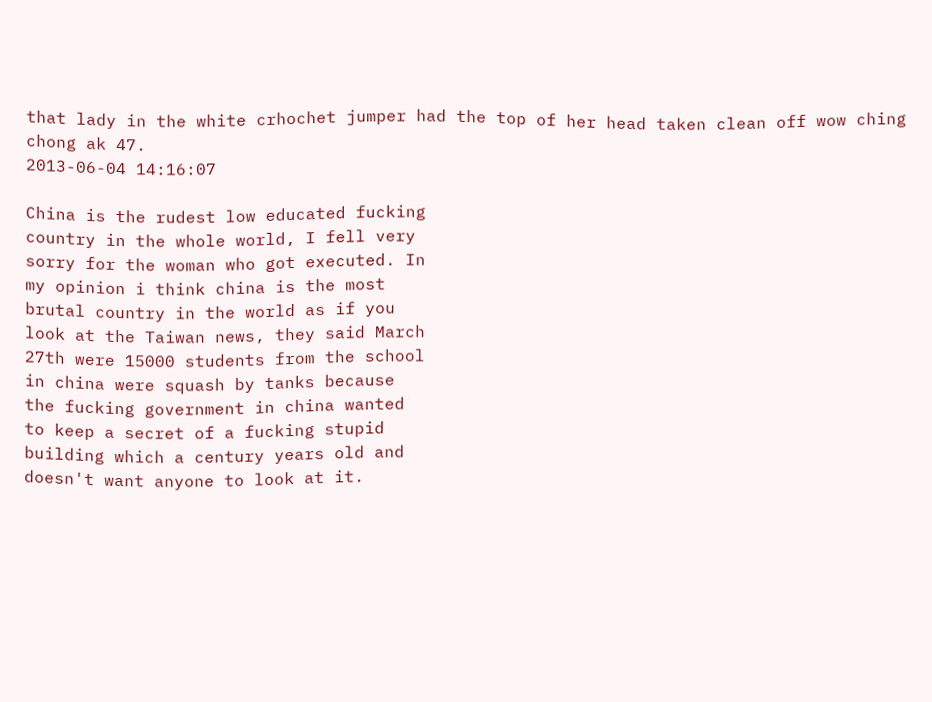that lady in the white crhochet jumper had the top of her head taken clean off wow ching chong ak 47.
2013-06-04 14:16:07

China is the rudest low educated fucking
country in the whole world, I fell very
sorry for the woman who got executed. In
my opinion i think china is the most
brutal country in the world as if you
look at the Taiwan news, they said March
27th were 15000 students from the school
in china were squash by tanks because
the fucking government in china wanted
to keep a secret of a fucking stupid
building which a century years old and
doesn't want anyone to look at it.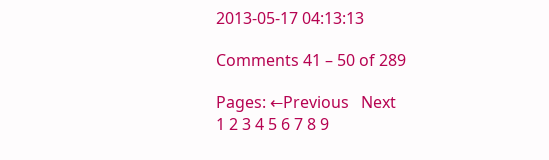2013-05-17 04:13:13

Comments 41 – 50 of 289

Pages: ←Previous   Next
1 2 3 4 5 6 7 8 9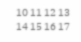10 11 12 13 14 15 16 17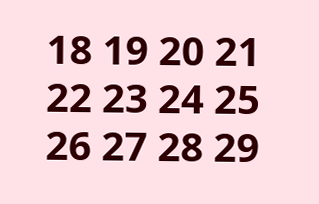18 19 20 21 22 23 24 25 26 27 28 29